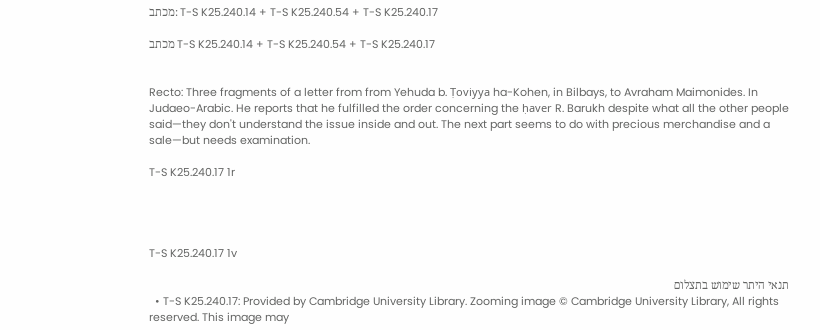מכתב: T-S K25.240.14 + T-S K25.240.54 + T-S K25.240.17

מכתב T-S K25.240.14 + T-S K25.240.54 + T-S K25.240.17


Recto: Three fragments of a letter from from Yehuda b. Ṭoviyya ha-Kohen, in Bilbays, to Avraham Maimonides. In Judaeo-Arabic. He reports that he fulfilled the order concerning the ḥaver R. Barukh despite what all the other people said—they don't understand the issue inside and out. The next part seems to do with precious merchandise and a sale—but needs examination.

T-S K25.240.17 1r




T-S K25.240.17 1v

תנאי היתר שימוש בתצלום
  • T-S K25.240.17: Provided by Cambridge University Library. Zooming image © Cambridge University Library, All rights reserved. This image may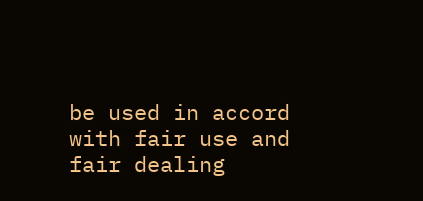be used in accord with fair use and fair dealing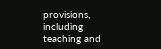provisions, including teaching and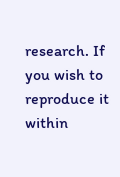research. If you wish to reproduce it within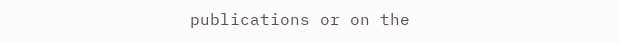publications or on the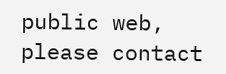public web, please contact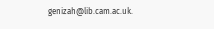genizah@lib.cam.ac.uk.